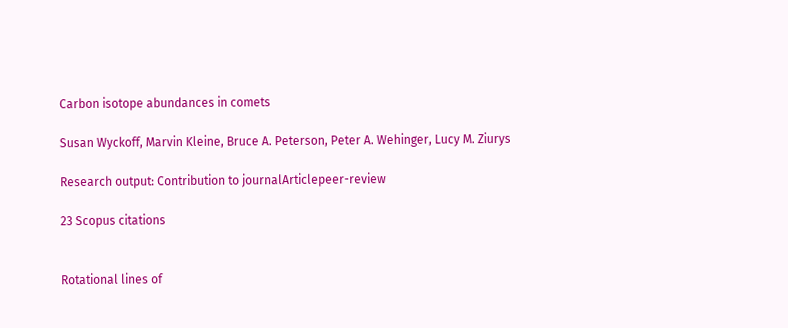Carbon isotope abundances in comets

Susan Wyckoff, Marvin Kleine, Bruce A. Peterson, Peter A. Wehinger, Lucy M. Ziurys

Research output: Contribution to journalArticlepeer-review

23 Scopus citations


Rotational lines of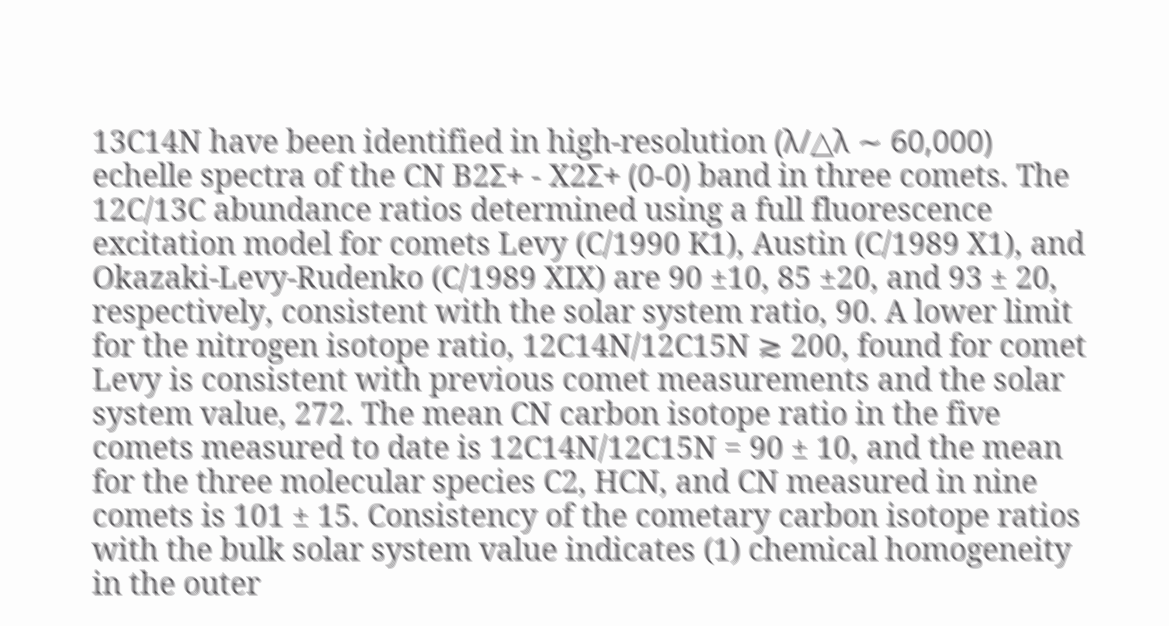13C14N have been identified in high-resolution (λ/△λ ∼ 60,000) echelle spectra of the CN B2Σ+ - X2Σ+ (0-0) band in three comets. The 12C/13C abundance ratios determined using a full fluorescence excitation model for comets Levy (C/1990 K1), Austin (C/1989 X1), and Okazaki-Levy-Rudenko (C/1989 XIX) are 90 ±10, 85 ±20, and 93 ± 20, respectively, consistent with the solar system ratio, 90. A lower limit for the nitrogen isotope ratio, 12C14N/12C15N ≳ 200, found for comet Levy is consistent with previous comet measurements and the solar system value, 272. The mean CN carbon isotope ratio in the five comets measured to date is 12C14N/12C15N = 90 ± 10, and the mean for the three molecular species C2, HCN, and CN measured in nine comets is 101 ± 15. Consistency of the cometary carbon isotope ratios with the bulk solar system value indicates (1) chemical homogeneity in the outer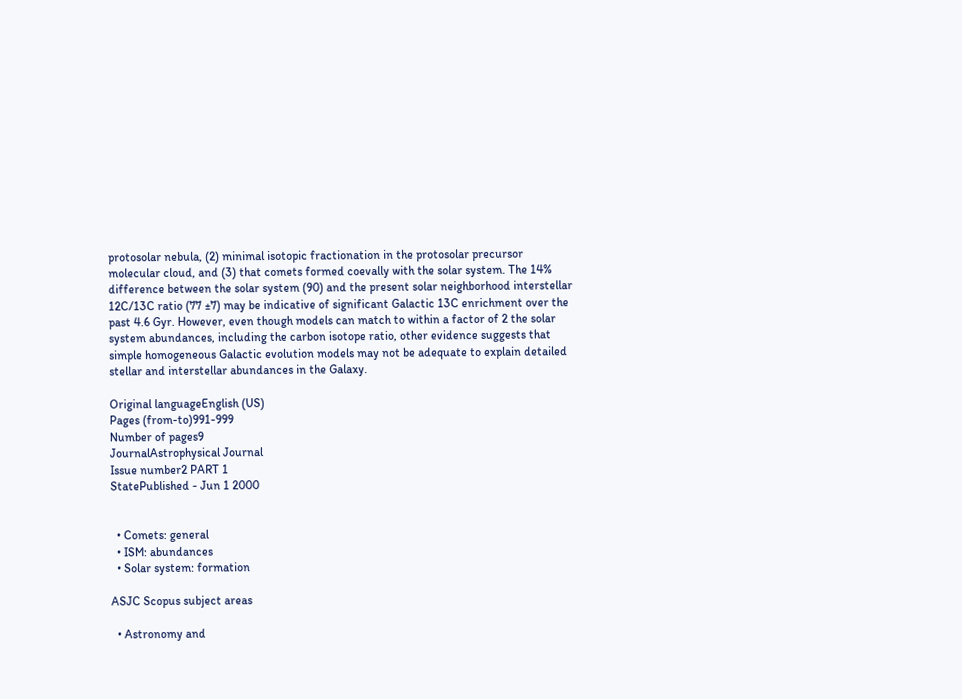protosolar nebula, (2) minimal isotopic fractionation in the protosolar precursor molecular cloud, and (3) that comets formed coevally with the solar system. The 14% difference between the solar system (90) and the present solar neighborhood interstellar 12C/13C ratio (77 ±7) may be indicative of significant Galactic 13C enrichment over the past 4.6 Gyr. However, even though models can match to within a factor of 2 the solar system abundances, including the carbon isotope ratio, other evidence suggests that simple homogeneous Galactic evolution models may not be adequate to explain detailed stellar and interstellar abundances in the Galaxy.

Original languageEnglish (US)
Pages (from-to)991-999
Number of pages9
JournalAstrophysical Journal
Issue number2 PART 1
StatePublished - Jun 1 2000


  • Comets: general
  • ISM: abundances
  • Solar system: formation

ASJC Scopus subject areas

  • Astronomy and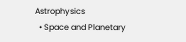Astrophysics
  • Space and Planetary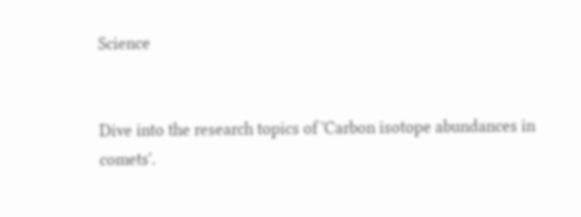Science


Dive into the research topics of 'Carbon isotope abundances in comets'.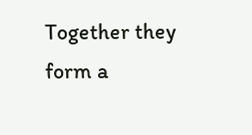Together they form a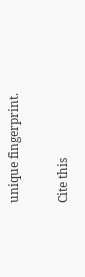unique fingerprint.

Cite this